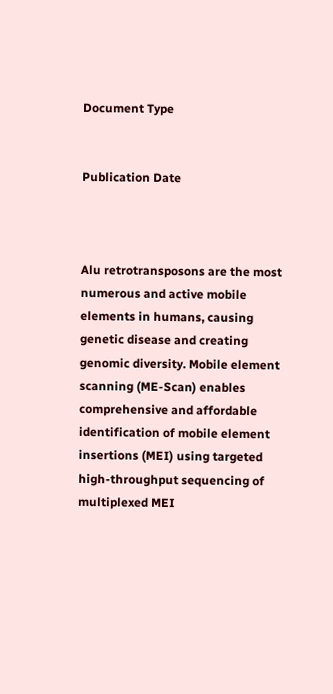Document Type


Publication Date



Alu retrotransposons are the most numerous and active mobile elements in humans, causing genetic disease and creating genomic diversity. Mobile element scanning (ME-Scan) enables comprehensive and affordable identification of mobile element insertions (MEI) using targeted high-throughput sequencing of multiplexed MEI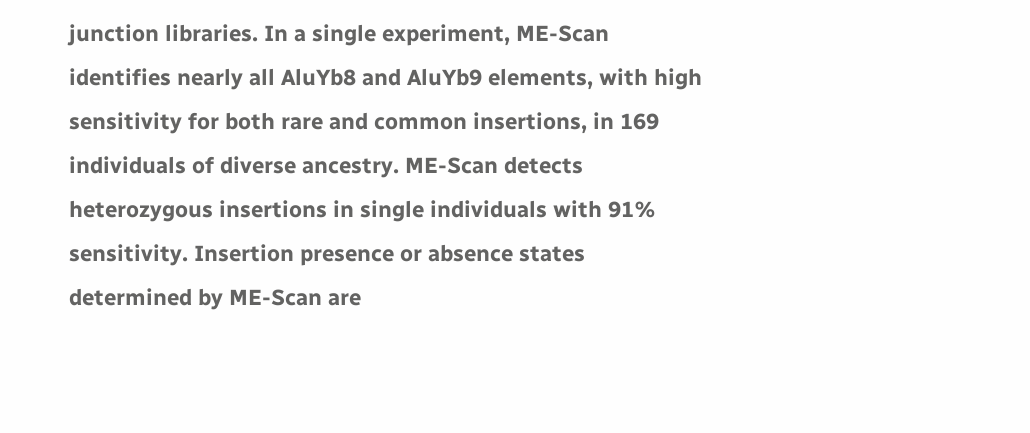junction libraries. In a single experiment, ME-Scan identifies nearly all AluYb8 and AluYb9 elements, with high sensitivity for both rare and common insertions, in 169 individuals of diverse ancestry. ME-Scan detects heterozygous insertions in single individuals with 91% sensitivity. Insertion presence or absence states determined by ME-Scan are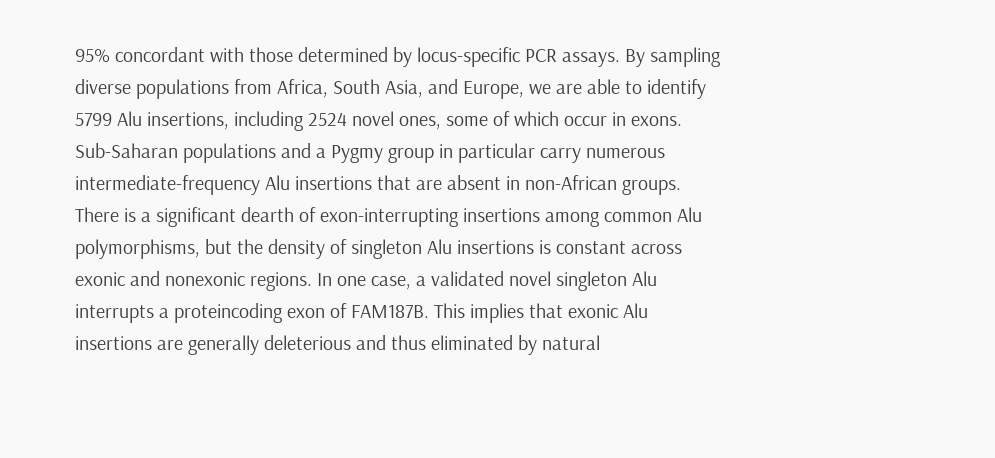95% concordant with those determined by locus-specific PCR assays. By sampling diverse populations from Africa, South Asia, and Europe, we are able to identify 5799 Alu insertions, including 2524 novel ones, some of which occur in exons. Sub-Saharan populations and a Pygmy group in particular carry numerous intermediate-frequency Alu insertions that are absent in non-African groups. There is a significant dearth of exon-interrupting insertions among common Alu polymorphisms, but the density of singleton Alu insertions is constant across exonic and nonexonic regions. In one case, a validated novel singleton Alu interrupts a proteincoding exon of FAM187B. This implies that exonic Alu insertions are generally deleterious and thus eliminated by natural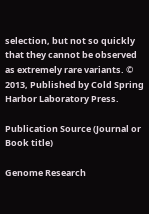selection, but not so quickly that they cannot be observed as extremely rare variants. © 2013, Published by Cold Spring Harbor Laboratory Press.

Publication Source (Journal or Book title)

Genome Research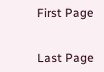First Page


Last Page